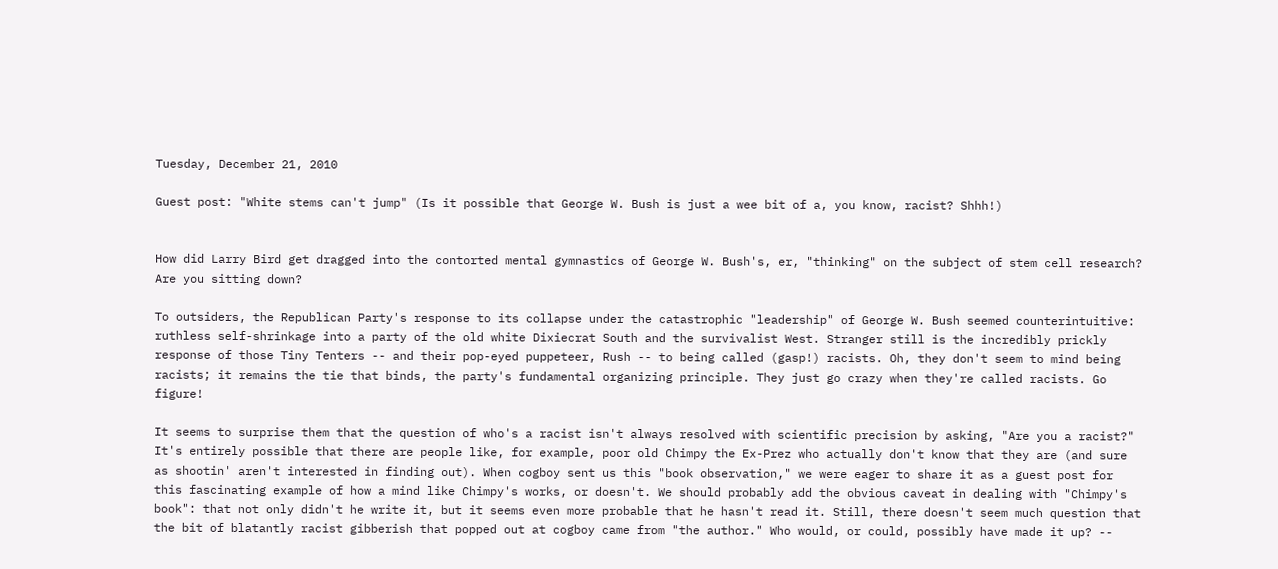Tuesday, December 21, 2010

Guest post: "White stems can't jump" (Is it possible that George W. Bush is just a wee bit of a, you know, racist? Shhh!)


How did Larry Bird get dragged into the contorted mental gymnastics of George W. Bush's, er, "thinking" on the subject of stem cell research? Are you sitting down?

To outsiders, the Republican Party's response to its collapse under the catastrophic "leadership" of George W. Bush seemed counterintuitive: ruthless self-shrinkage into a party of the old white Dixiecrat South and the survivalist West. Stranger still is the incredibly prickly response of those Tiny Tenters -- and their pop-eyed puppeteer, Rush -- to being called (gasp!) racists. Oh, they don't seem to mind being racists; it remains the tie that binds, the party's fundamental organizing principle. They just go crazy when they're called racists. Go figure!

It seems to surprise them that the question of who's a racist isn't always resolved with scientific precision by asking, "Are you a racist?" It's entirely possible that there are people like, for example, poor old Chimpy the Ex-Prez who actually don't know that they are (and sure as shootin' aren't interested in finding out). When cogboy sent us this "book observation," we were eager to share it as a guest post for this fascinating example of how a mind like Chimpy's works, or doesn't. We should probably add the obvious caveat in dealing with "Chimpy's book": that not only didn't he write it, but it seems even more probable that he hasn't read it. Still, there doesn't seem much question that the bit of blatantly racist gibberish that popped out at cogboy came from "the author." Who would, or could, possibly have made it up? --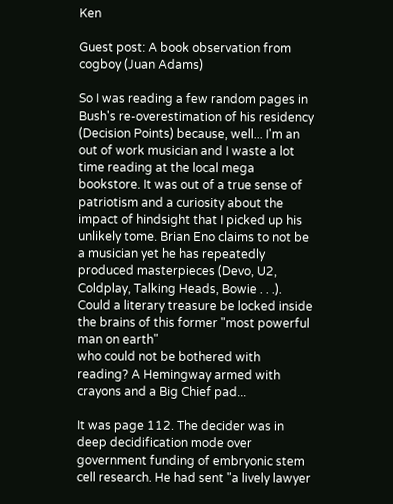Ken

Guest post: A book observation from cogboy (Juan Adams)

So I was reading a few random pages in Bush's re-overestimation of his residency (Decision Points) because, well... I'm an out of work musician and I waste a lot time reading at the local mega bookstore. It was out of a true sense of patriotism and a curiosity about the impact of hindsight that I picked up his unlikely tome. Brian Eno claims to not be a musician yet he has repeatedly produced masterpieces (Devo, U2, Coldplay, Talking Heads, Bowie . . .). Could a literary treasure be locked inside the brains of this former "most powerful man on earth"
who could not be bothered with reading? A Hemingway armed with crayons and a Big Chief pad...

It was page 112. The decider was in deep decidification mode over government funding of embryonic stem cell research. He had sent "a lively lawyer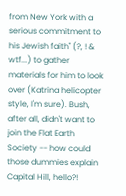from New York with a serious commitment to his Jewish faith" (?, ! & wtf...) to gather materials for him to look over (Katrina helicopter style, I'm sure). Bush, after all, didn't want to join the Flat Earth Society -- how could those dummies explain Capital Hill, hello?!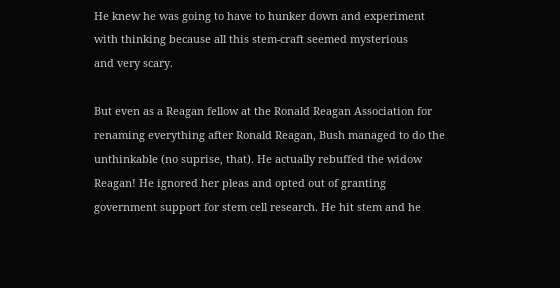He knew he was going to have to hunker down and experiment with thinking because all this stem-craft seemed mysterious
and very scary.

But even as a Reagan fellow at the Ronald Reagan Association for renaming everything after Ronald Reagan, Bush managed to do the unthinkable (no suprise, that). He actually rebuffed the widow Reagan! He ignored her pleas and opted out of granting government support for stem cell research. He hit stem and he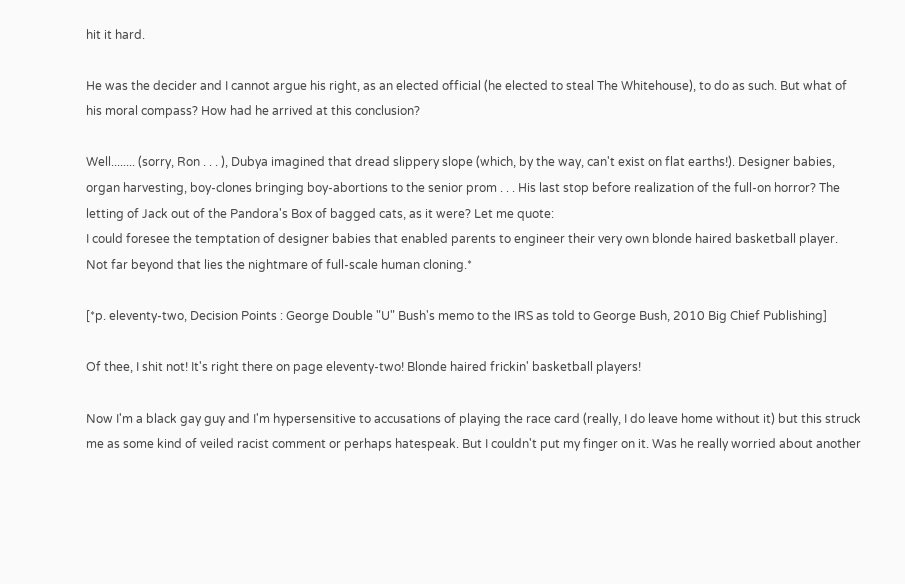hit it hard.

He was the decider and I cannot argue his right, as an elected official (he elected to steal The Whitehouse), to do as such. But what of his moral compass? How had he arrived at this conclusion?

Well........ (sorry, Ron . . . ), Dubya imagined that dread slippery slope (which, by the way, can't exist on flat earths!). Designer babies, organ harvesting, boy-clones bringing boy-abortions to the senior prom . . . His last stop before realization of the full-on horror? The letting of Jack out of the Pandora's Box of bagged cats, as it were? Let me quote:
I could foresee the temptation of designer babies that enabled parents to engineer their very own blonde haired basketball player. Not far beyond that lies the nightmare of full-scale human cloning.*

[*p. eleventy-two, Decision Points : George Double "U" Bush's memo to the IRS as told to George Bush, 2010 Big Chief Publishing]

Of thee, I shit not! It's right there on page eleventy-two! Blonde haired frickin' basketball players!

Now I'm a black gay guy and I'm hypersensitive to accusations of playing the race card (really, I do leave home without it) but this struck me as some kind of veiled racist comment or perhaps hatespeak. But I couldn't put my finger on it. Was he really worried about another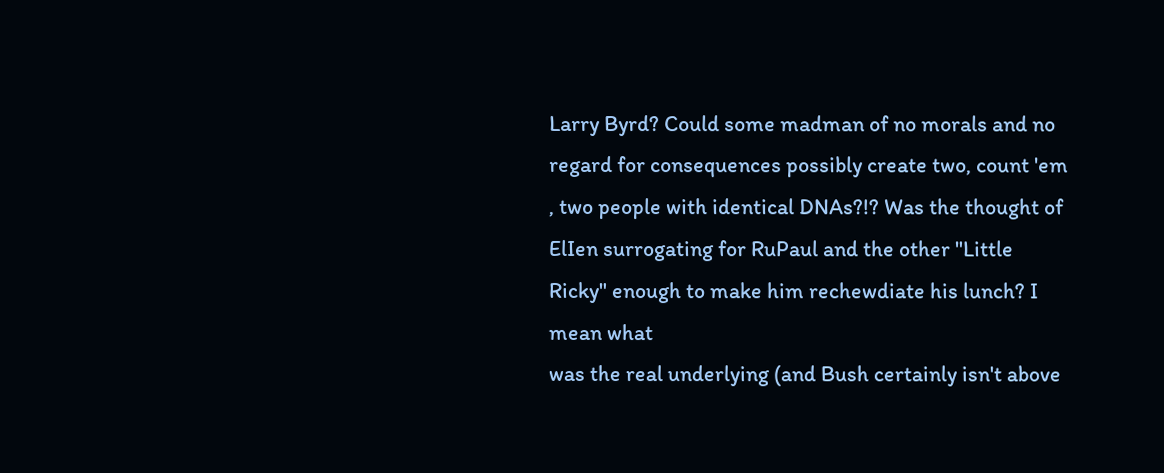Larry Byrd? Could some madman of no morals and no regard for consequences possibly create two, count 'em , two people with identical DNAs?!? Was the thought of ElIen surrogating for RuPaul and the other "Little Ricky" enough to make him rechewdiate his lunch? I mean what
was the real underlying (and Bush certainly isn't above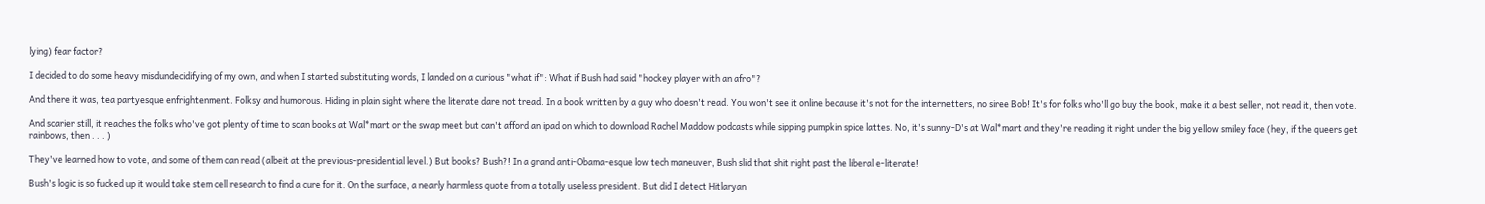lying) fear factor?

I decided to do some heavy misdundecidifying of my own, and when I started substituting words, I landed on a curious "what if": What if Bush had said "hockey player with an afro"?

And there it was, tea partyesque enfrightenment. Folksy and humorous. Hiding in plain sight where the literate dare not tread. In a book written by a guy who doesn't read. You won't see it online because it's not for the internetters, no siree Bob! It's for folks who'll go buy the book, make it a best seller, not read it, then vote.

And scarier still, it reaches the folks who've got plenty of time to scan books at Wal*mart or the swap meet but can't afford an ipad on which to download Rachel Maddow podcasts while sipping pumpkin spice lattes. No, it's sunny-D's at Wal*mart and they're reading it right under the big yellow smiley face (hey, if the queers get rainbows, then . . . )

They've learned how to vote, and some of them can read (albeit at the previous-presidential level.) But books? Bush?! In a grand anti-Obama-esque low tech maneuver, Bush slid that shit right past the liberal e-literate!

Bush's logic is so fucked up it would take stem cell research to find a cure for it. On the surface, a nearly harmless quote from a totally useless president. But did I detect Hitlaryan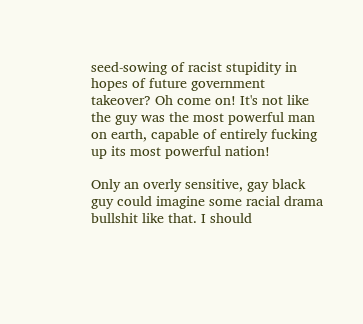seed-sowing of racist stupidity in hopes of future government takeover? Oh come on! It's not like the guy was the most powerful man on earth, capable of entirely fucking up its most powerful nation!

Only an overly sensitive, gay black guy could imagine some racial drama bullshit like that. I should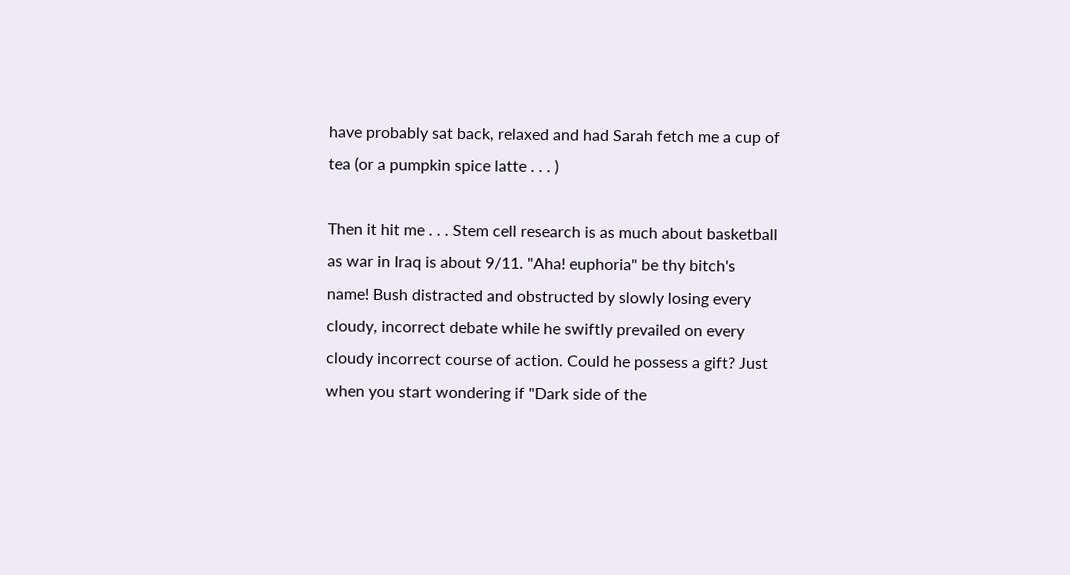have probably sat back, relaxed and had Sarah fetch me a cup of tea (or a pumpkin spice latte . . . )

Then it hit me . . . Stem cell research is as much about basketball as war in Iraq is about 9/11. "Aha! euphoria" be thy bitch's name! Bush distracted and obstructed by slowly losing every cloudy, incorrect debate while he swiftly prevailed on every cloudy incorrect course of action. Could he possess a gift? Just when you start wondering if "Dark side of the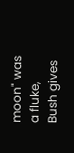moon" was a fluke, Bush gives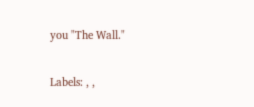you "The Wall."

Labels: , ,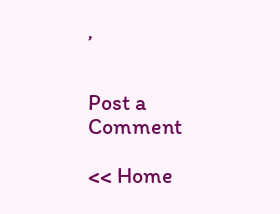,


Post a Comment

<< Home